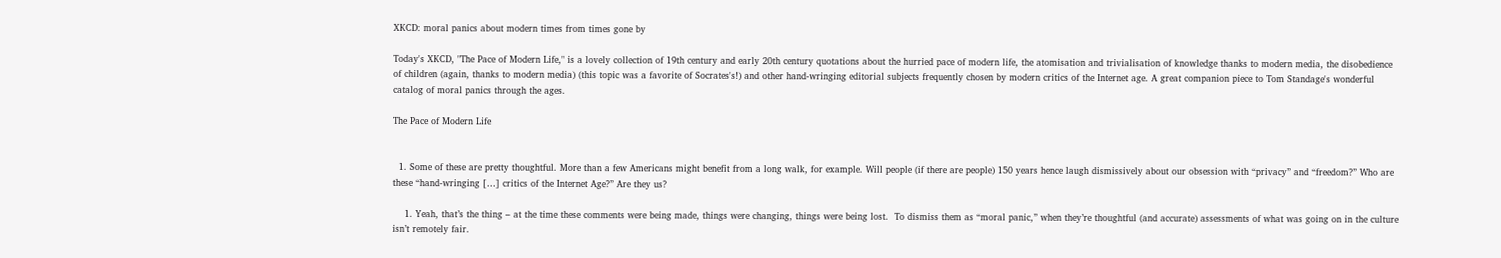XKCD: moral panics about modern times from times gone by

Today's XKCD, "The Pace of Modern Life," is a lovely collection of 19th century and early 20th century quotations about the hurried pace of modern life, the atomisation and trivialisation of knowledge thanks to modern media, the disobedience of children (again, thanks to modern media) (this topic was a favorite of Socrates's!) and other hand-wringing editorial subjects frequently chosen by modern critics of the Internet age. A great companion piece to Tom Standage's wonderful catalog of moral panics through the ages.

The Pace of Modern Life


  1. Some of these are pretty thoughtful. More than a few Americans might benefit from a long walk, for example. Will people (if there are people) 150 years hence laugh dismissively about our obsession with “privacy” and “freedom?” Who are these “hand-wringing […] critics of the Internet Age?” Are they us?

    1. Yeah, that’s the thing – at the time these comments were being made, things were changing, things were being lost.  To dismiss them as “moral panic,” when they’re thoughtful (and accurate) assessments of what was going on in the culture isn’t remotely fair.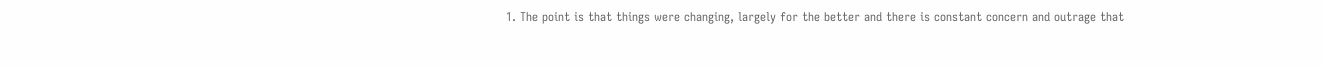1. The point is that things were changing, largely for the better and there is constant concern and outrage that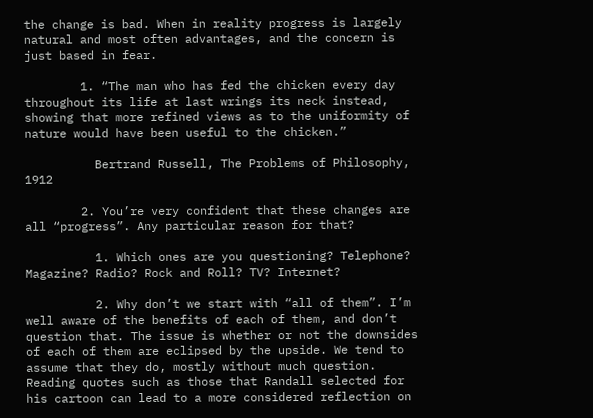the change is bad. When in reality progress is largely natural and most often advantages, and the concern is just based in fear.

        1. “The man who has fed the chicken every day throughout its life at last wrings its neck instead, showing that more refined views as to the uniformity of nature would have been useful to the chicken.”

          Bertrand Russell, The Problems of Philosophy, 1912

        2. You’re very confident that these changes are all “progress”. Any particular reason for that?

          1. Which ones are you questioning? Telephone? Magazine? Radio? Rock and Roll? TV? Internet?

          2. Why don’t we start with “all of them”. I’m well aware of the benefits of each of them, and don’t question that. The issue is whether or not the downsides of each of them are eclipsed by the upside. We tend to assume that they do, mostly without much question. Reading quotes such as those that Randall selected for his cartoon can lead to a more considered reflection on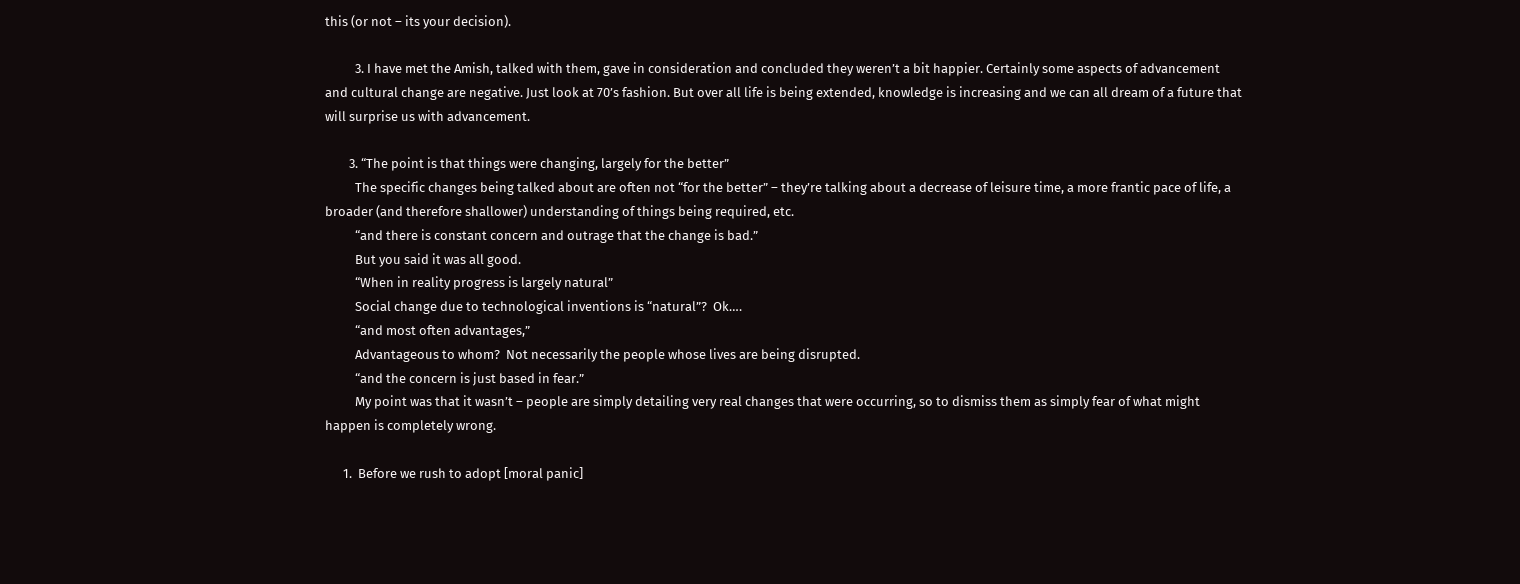this (or not – its your decision).

          3. I have met the Amish, talked with them, gave in consideration and concluded they weren’t a bit happier. Certainly some aspects of advancement and cultural change are negative. Just look at 70’s fashion. But over all life is being extended, knowledge is increasing and we can all dream of a future that will surprise us with advancement.

        3. “The point is that things were changing, largely for the better”
          The specific changes being talked about are often not “for the better” – they’re talking about a decrease of leisure time, a more frantic pace of life, a broader (and therefore shallower) understanding of things being required, etc.
          “and there is constant concern and outrage that the change is bad.”
          But you said it was all good.
          “When in reality progress is largely natural”
          Social change due to technological inventions is “natural”?  Ok….
          “and most often advantages,”
          Advantageous to whom?  Not necessarily the people whose lives are being disrupted.
          “and the concern is just based in fear.”
          My point was that it wasn’t – people are simply detailing very real changes that were occurring, so to dismiss them as simply fear of what might happen is completely wrong.

      1.  Before we rush to adopt [moral panic]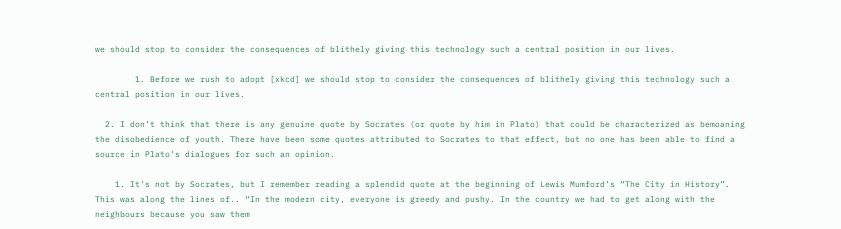we should stop to consider the consequences of blithely giving this technology such a central position in our lives.

        1. Before we rush to adopt [xkcd] we should stop to consider the consequences of blithely giving this technology such a central position in our lives.

  2. I don’t think that there is any genuine quote by Socrates (or quote by him in Plato) that could be characterized as bemoaning the disobedience of youth. There have been some quotes attributed to Socrates to that effect, but no one has been able to find a source in Plato’s dialogues for such an opinion.

    1. It’s not by Socrates, but I remember reading a splendid quote at the beginning of Lewis Mumford’s “The City in History”. This was along the lines of.. “In the modern city, everyone is greedy and pushy. In the country we had to get along with the neighbours because you saw them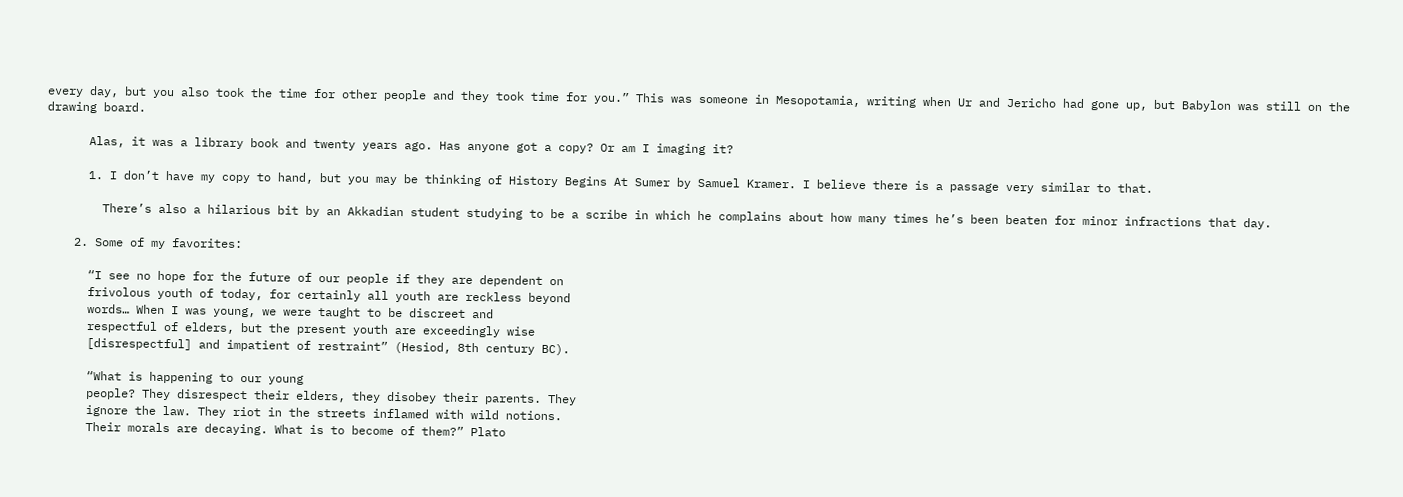every day, but you also took the time for other people and they took time for you.” This was someone in Mesopotamia, writing when Ur and Jericho had gone up, but Babylon was still on the drawing board.

      Alas, it was a library book and twenty years ago. Has anyone got a copy? Or am I imaging it?

      1. I don’t have my copy to hand, but you may be thinking of History Begins At Sumer by Samuel Kramer. I believe there is a passage very similar to that.

        There’s also a hilarious bit by an Akkadian student studying to be a scribe in which he complains about how many times he’s been beaten for minor infractions that day.

    2. Some of my favorites:

      “I see no hope for the future of our people if they are dependent on
      frivolous youth of today, for certainly all youth are reckless beyond
      words… When I was young, we were taught to be discreet and
      respectful of elders, but the present youth are exceedingly wise
      [disrespectful] and impatient of restraint” (Hesiod, 8th century BC).

      “What is happening to our young
      people? They disrespect their elders, they disobey their parents. They
      ignore the law. They riot in the streets inflamed with wild notions.
      Their morals are decaying. What is to become of them?” Plato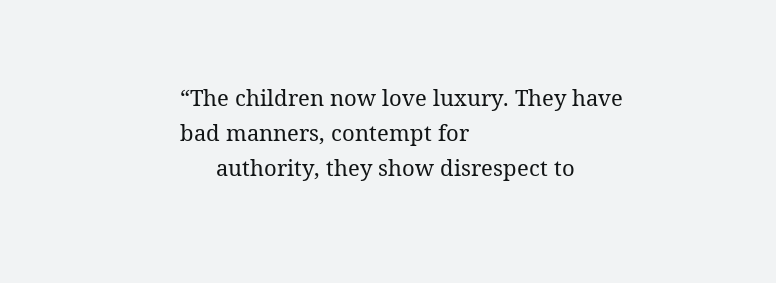“The children now love luxury. They have bad manners, contempt for
      authority, they show disrespect to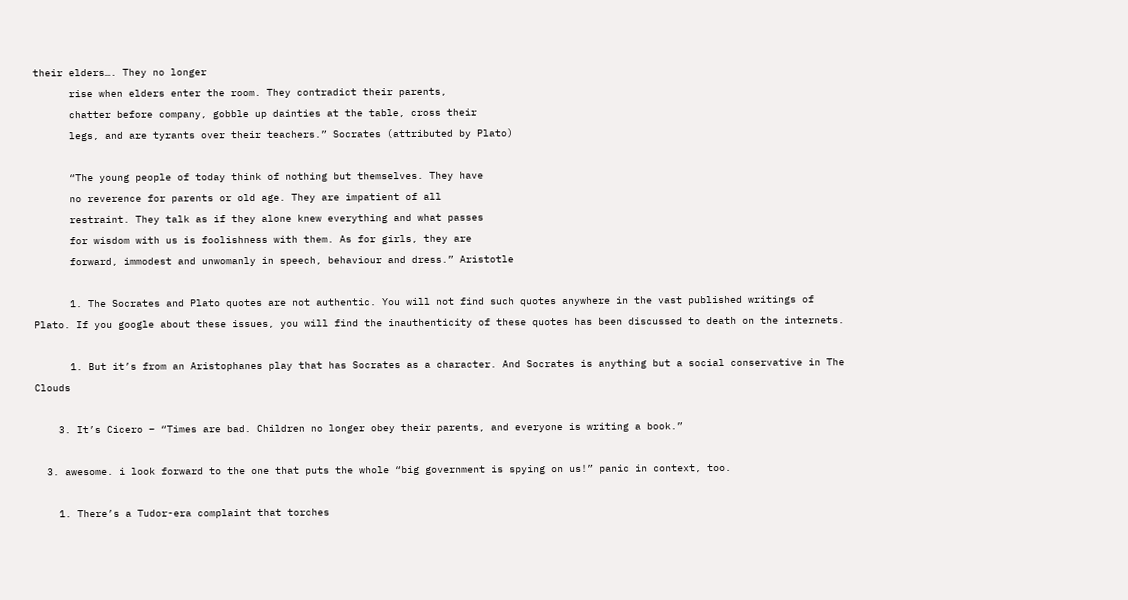their elders…. They no longer
      rise when elders enter the room. They contradict their parents,
      chatter before company, gobble up dainties at the table, cross their
      legs, and are tyrants over their teachers.” Socrates (attributed by Plato)

      “The young people of today think of nothing but themselves. They have
      no reverence for parents or old age. They are impatient of all
      restraint. They talk as if they alone knew everything and what passes
      for wisdom with us is foolishness with them. As for girls, they are
      forward, immodest and unwomanly in speech, behaviour and dress.” Aristotle

      1. The Socrates and Plato quotes are not authentic. You will not find such quotes anywhere in the vast published writings of Plato. If you google about these issues, you will find the inauthenticity of these quotes has been discussed to death on the internets.

      1. But it’s from an Aristophanes play that has Socrates as a character. And Socrates is anything but a social conservative in The Clouds

    3. It’s Cicero – “Times are bad. Children no longer obey their parents, and everyone is writing a book.”

  3. awesome. i look forward to the one that puts the whole “big government is spying on us!” panic in context, too.

    1. There’s a Tudor-era complaint that torches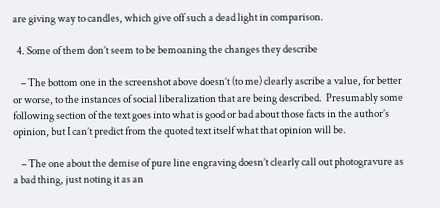are giving way to candles, which give off such a dead light in comparison.

  4. Some of them don’t seem to be bemoaning the changes they describe

    – The bottom one in the screenshot above doesn’t (to me) clearly ascribe a value, for better or worse, to the instances of social liberalization that are being described.  Presumably some following section of the text goes into what is good or bad about those facts in the author’s opinion, but I can’t predict from the quoted text itself what that opinion will be.

    – The one about the demise of pure line engraving doesn’t clearly call out photogravure as a bad thing, just noting it as an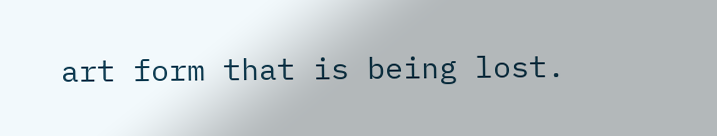art form that is being lost.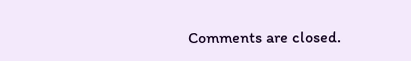Comments are closed.